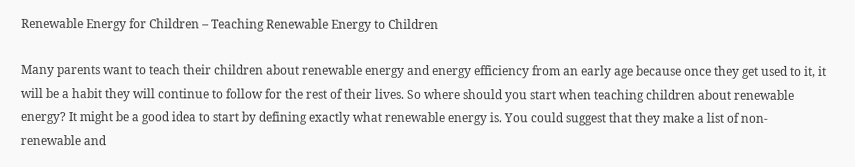Renewable Energy for Children – Teaching Renewable Energy to Children

Many parents want to teach their children about renewable energy and energy efficiency from an early age because once they get used to it, it will be a habit they will continue to follow for the rest of their lives. So where should you start when teaching children about renewable energy? It might be a good idea to start by defining exactly what renewable energy is. You could suggest that they make a list of non-renewable and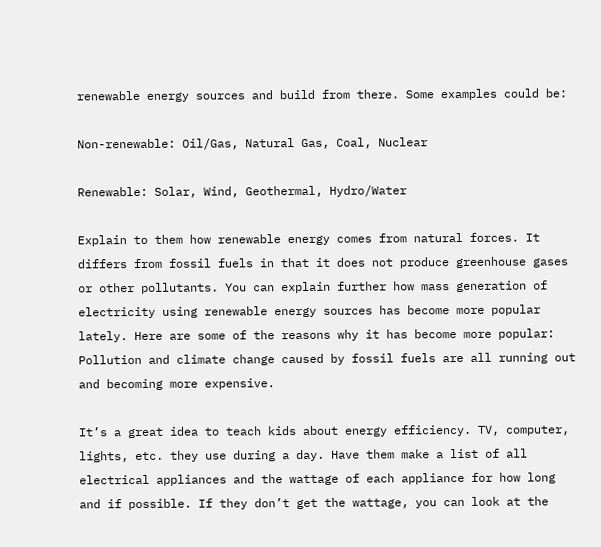renewable energy sources and build from there. Some examples could be:

Non-renewable: Oil/Gas, Natural Gas, Coal, Nuclear

Renewable: Solar, Wind, Geothermal, Hydro/Water

Explain to them how renewable energy comes from natural forces. It differs from fossil fuels in that it does not produce greenhouse gases or other pollutants. You can explain further how mass generation of electricity using renewable energy sources has become more popular lately. Here are some of the reasons why it has become more popular: Pollution and climate change caused by fossil fuels are all running out and becoming more expensive.

It’s a great idea to teach kids about energy efficiency. TV, computer, lights, etc. they use during a day. Have them make a list of all electrical appliances and the wattage of each appliance for how long and if possible. If they don’t get the wattage, you can look at the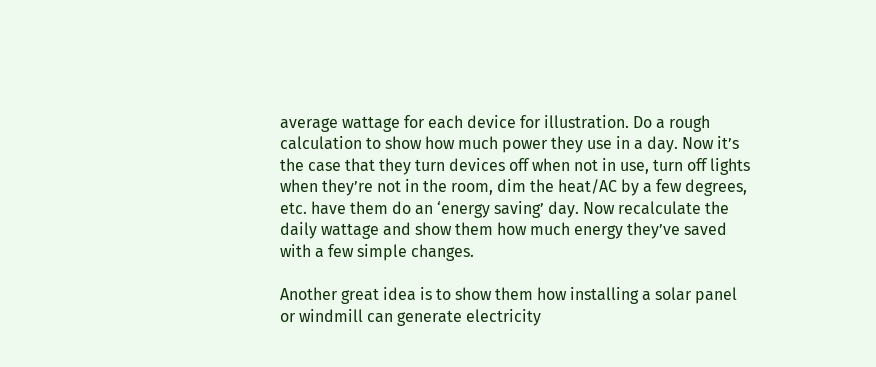average wattage for each device for illustration. Do a rough calculation to show how much power they use in a day. Now it’s the case that they turn devices off when not in use, turn off lights when they’re not in the room, dim the heat/AC by a few degrees, etc. have them do an ‘energy saving’ day. Now recalculate the daily wattage and show them how much energy they’ve saved with a few simple changes.

Another great idea is to show them how installing a solar panel or windmill can generate electricity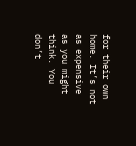for their own home. It’s not as expensive as you might think. You don’t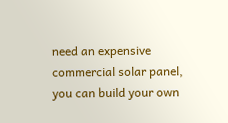need an expensive commercial solar panel, you can build your own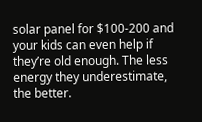solar panel for $100-200 and your kids can even help if they’re old enough. The less energy they underestimate, the better.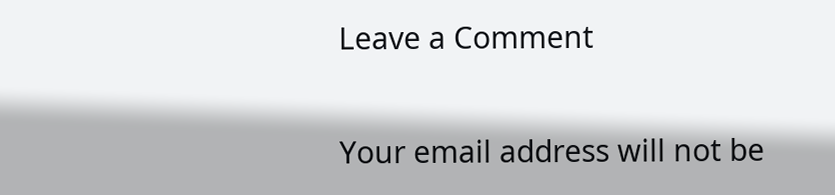Leave a Comment

Your email address will not be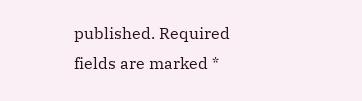published. Required fields are marked *